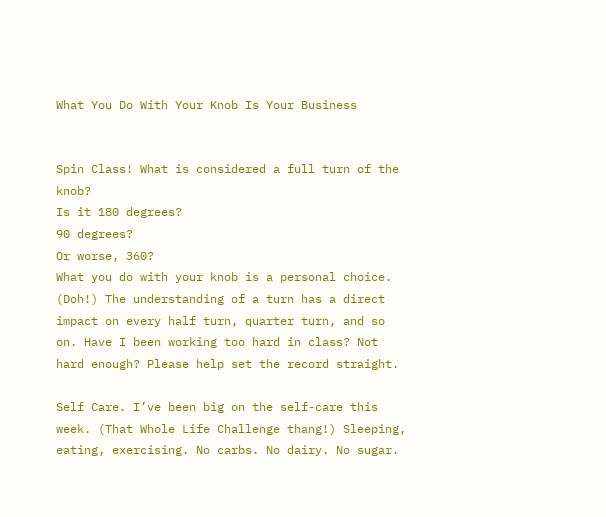What You Do With Your Knob Is Your Business


Spin Class! What is considered a full turn of the knob?
Is it 180 degrees?
90 degrees?
Or worse, 360?
What you do with your knob is a personal choice. (Doh!) The understanding of a turn has a direct impact on every half turn, quarter turn, and so on. Have I been working too hard in class? Not hard enough? Please help set the record straight.

Self Care. I’ve been big on the self-care this week. (That Whole Life Challenge thang!) Sleeping, eating, exercising. No carbs. No dairy. No sugar.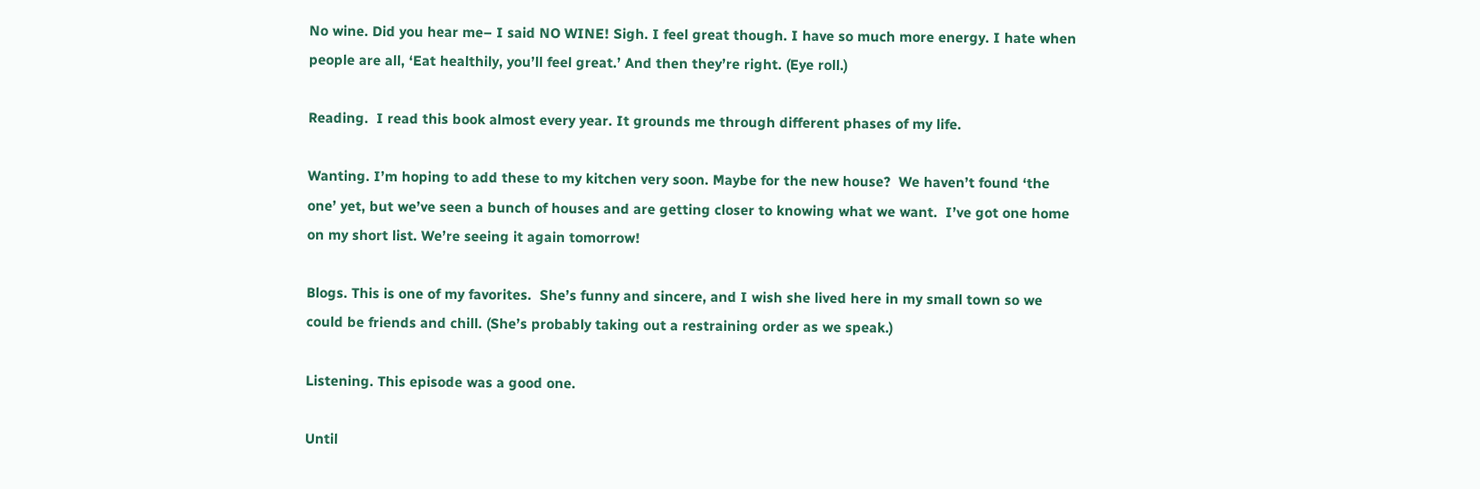No wine. Did you hear me– I said NO WINE! Sigh. I feel great though. I have so much more energy. I hate when people are all, ‘Eat healthily, you’ll feel great.’ And then they’re right. (Eye roll.)

Reading.  I read this book almost every year. It grounds me through different phases of my life.

Wanting. I’m hoping to add these to my kitchen very soon. Maybe for the new house?  We haven’t found ‘the one’ yet, but we’ve seen a bunch of houses and are getting closer to knowing what we want.  I’ve got one home on my short list. We’re seeing it again tomorrow!

Blogs. This is one of my favorites.  She’s funny and sincere, and I wish she lived here in my small town so we could be friends and chill. (She’s probably taking out a restraining order as we speak.)

Listening. This episode was a good one.

Until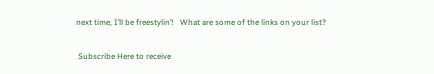next time, I’ll be freestylin’!   What are some of the links on your list?

 Subscribe Here to receive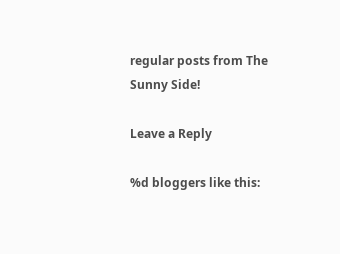regular posts from The Sunny Side!

Leave a Reply

%d bloggers like this: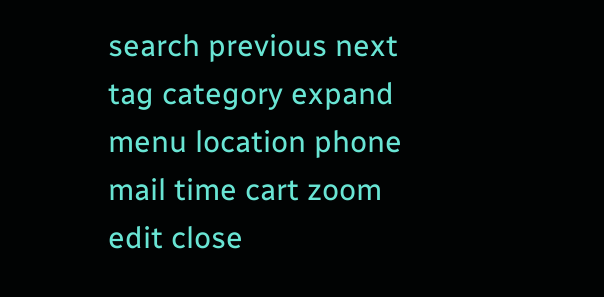search previous next tag category expand menu location phone mail time cart zoom edit close